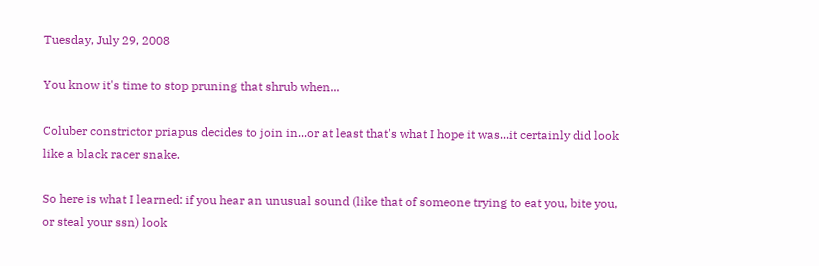Tuesday, July 29, 2008

You know it's time to stop pruning that shrub when...

Coluber constrictor priapus decides to join in...or at least that's what I hope it was...it certainly did look like a black racer snake.

So here is what I learned: if you hear an unusual sound (like that of someone trying to eat you, bite you, or steal your ssn) look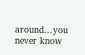around...you never know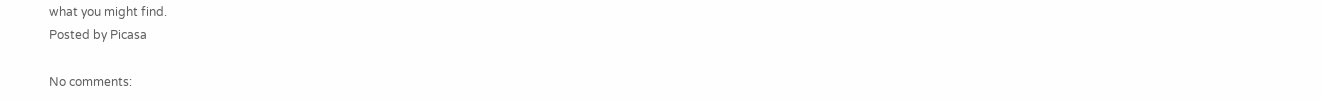what you might find.
Posted by Picasa

No comments: